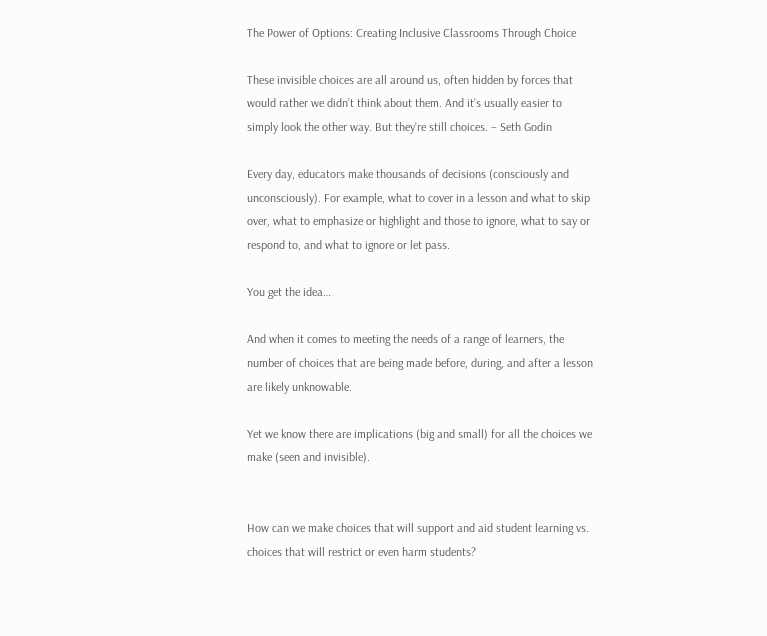The Power of Options: Creating Inclusive Classrooms Through Choice

These invisible choices are all around us, often hidden by forces that would rather we didn’t think about them. And it’s usually easier to simply look the other way. But they’re still choices. – Seth Godin

Every day, educators make thousands of decisions (consciously and unconsciously). For example, what to cover in a lesson and what to skip over, what to emphasize or highlight and those to ignore, what to say or respond to, and what to ignore or let pass.

You get the idea…

And when it comes to meeting the needs of a range of learners, the number of choices that are being made before, during, and after a lesson are likely unknowable.

Yet we know there are implications (big and small) for all the choices we make (seen and invisible).


How can we make choices that will support and aid student learning vs. choices that will restrict or even harm students?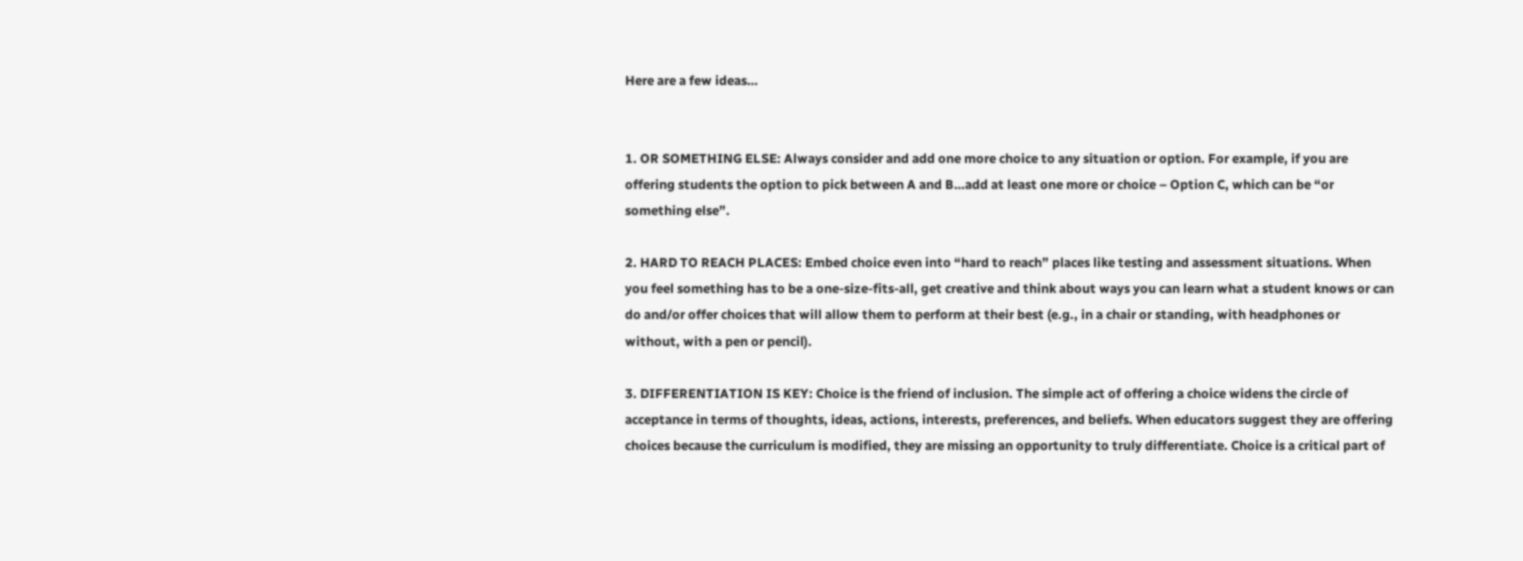Here are a few ideas…


1. OR SOMETHING ELSE: Always consider and add one more choice to any situation or option. For example, if you are offering students the option to pick between A and B…add at least one more or choice – Option C, which can be “or something else”.

2. HARD TO REACH PLACES: Embed choice even into “hard to reach” places like testing and assessment situations. When you feel something has to be a one-size-fits-all, get creative and think about ways you can learn what a student knows or can do and/or offer choices that will allow them to perform at their best (e.g., in a chair or standing, with headphones or without, with a pen or pencil).

3. DIFFERENTIATION IS KEY: Choice is the friend of inclusion. The simple act of offering a choice widens the circle of acceptance in terms of thoughts, ideas, actions, interests, preferences, and beliefs. When educators suggest they are offering choices because the curriculum is modified, they are missing an opportunity to truly differentiate. Choice is a critical part of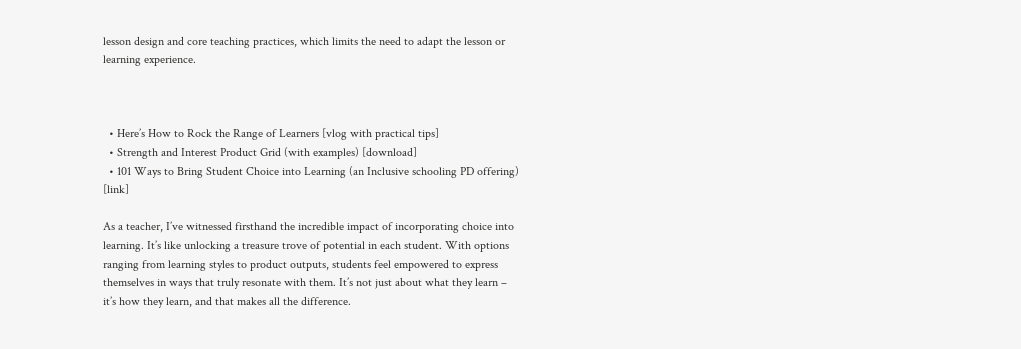lesson design and core teaching practices, which limits the need to adapt the lesson or learning experience.



  • Here’s How to Rock the Range of Learners [vlog with practical tips]
  • Strength and Interest Product Grid (with examples) [download]
  • 101 Ways to Bring Student Choice into Learning (an Inclusive schooling PD offering) [link]

As a teacher, I’ve witnessed firsthand the incredible impact of incorporating choice into learning. It’s like unlocking a treasure trove of potential in each student. With options ranging from learning styles to product outputs, students feel empowered to express themselves in ways that truly resonate with them. It’s not just about what they learn – it’s how they learn, and that makes all the difference.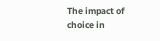The impact of choice in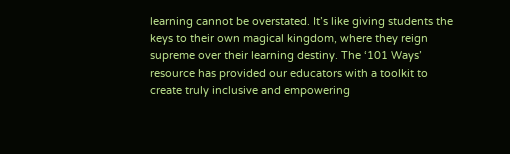learning cannot be overstated. It’s like giving students the keys to their own magical kingdom, where they reign supreme over their learning destiny. The ‘101 Ways’ resource has provided our educators with a toolkit to create truly inclusive and empowering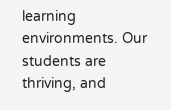learning environments. Our students are thriving, and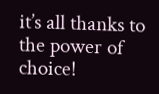it’s all thanks to the power of choice!